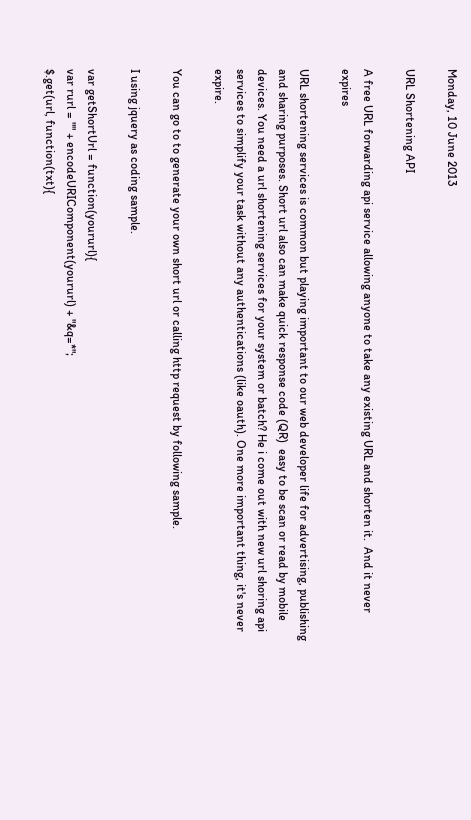Monday, 10 June 2013

URL Shortening API

A free URL forwarding api service allowing anyone to take any existing URL and shorten it.  And it never expires

URL shortening services is common but playing important to our web developer life for advertising, publishing and sharing purposes. Short url also can make quick response code (QR)  easy to be scan or read by mobile devices. You need a url shortening services for your system or batch? He i come out with new url shoring api services to simplify your task without any authentications (like oauth). One more important thing, it's never expire.

You can go to to generate your own short url or calling http request by following sample.

I using jquery as coding sample.

var getShortUrl = function(yoururl){
var rurl = "" + encodeURIComponent(yoururl) + "&q=*";
$.get(url, function(txt){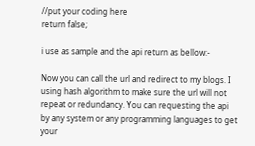//put your coding here
return false;

i use as sample and the api return as bellow:-

Now you can call the url and redirect to my blogs. I using hash algorithm to make sure the url will not repeat or redundancy. You can requesting the api by any system or any programming languages to get your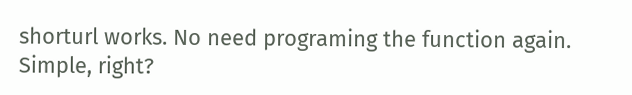shorturl works. No need programing the function again. Simple, right?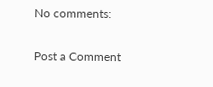No comments:

Post a Comment